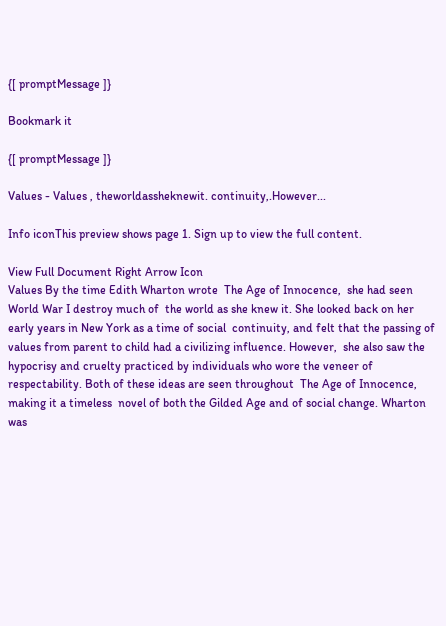{[ promptMessage ]}

Bookmark it

{[ promptMessage ]}

Values - Values , theworldassheknewit. continuity,.However...

Info iconThis preview shows page 1. Sign up to view the full content.

View Full Document Right Arrow Icon
Values By the time Edith Wharton wrote  The Age of Innocence,  she had seen World War I destroy much of  the world as she knew it. She looked back on her early years in New York as a time of social  continuity, and felt that the passing of values from parent to child had a civilizing influence. However,  she also saw the hypocrisy and cruelty practiced by individuals who wore the veneer of  respectability. Both of these ideas are seen throughout  The Age of Innocence,  making it a timeless  novel of both the Gilded Age and of social change. Wharton was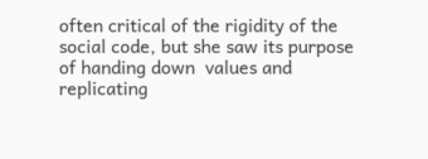often critical of the rigidity of the social code, but she saw its purpose of handing down  values and replicating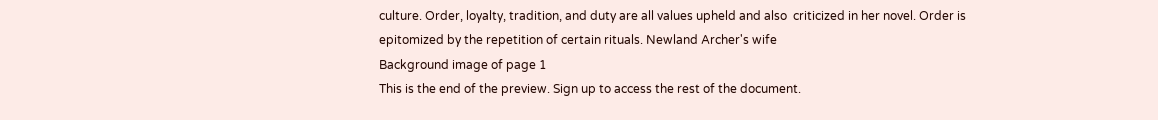culture. Order, loyalty, tradition, and duty are all values upheld and also  criticized in her novel. Order is epitomized by the repetition of certain rituals. Newland Archer's wife
Background image of page 1
This is the end of the preview. Sign up to access the rest of the document.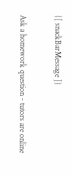{[ snackBarMessage ]}

Ask a homework question - tutors are online